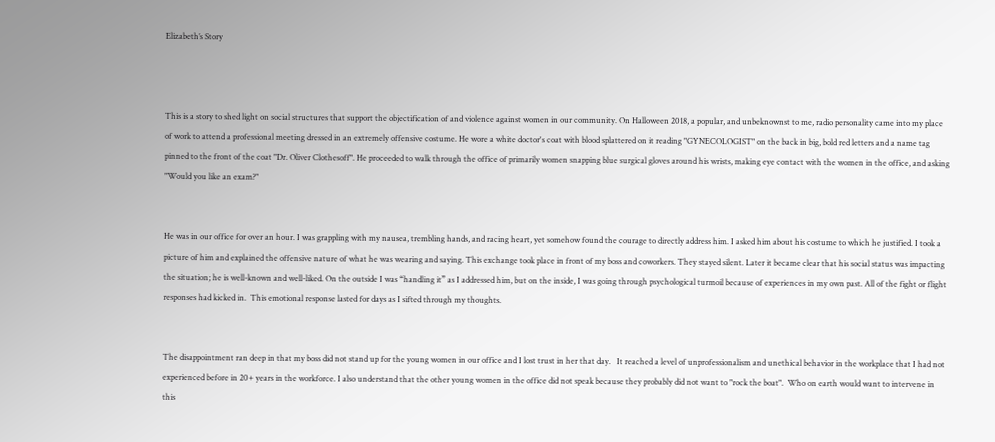Elizabeth’s Story



This is a story to shed light on social structures that support the objectification of and violence against women in our community. On Halloween 2018, a popular, and unbeknownst to me, radio personality came into my place of work to attend a professional meeting dressed in an extremely offensive costume. He wore a white doctor's coat with blood splattered on it reading "GYNECOLOGIST" on the back in big, bold red letters and a name tag pinned to the front of the coat "Dr. Oliver Clothesoff". He proceeded to walk through the office of primarily women snapping blue surgical gloves around his wrists, making eye contact with the women in the office, and asking "Would you like an exam?"


He was in our office for over an hour. I was grappling with my nausea, trembling hands, and racing heart, yet somehow found the courage to directly address him. I asked him about his costume to which he justified. I took a picture of him and explained the offensive nature of what he was wearing and saying. This exchange took place in front of my boss and coworkers. They stayed silent. Later it became clear that his social status was impacting the situation; he is well-known and well-liked. On the outside I was “handling it” as I addressed him, but on the inside, I was going through psychological turmoil because of experiences in my own past. All of the fight or flight responses had kicked in.  This emotional response lasted for days as I sifted through my thoughts.


The disappointment ran deep in that my boss did not stand up for the young women in our office and I lost trust in her that day.   It reached a level of unprofessionalism and unethical behavior in the workplace that I had not experienced before in 20+ years in the workforce. I also understand that the other young women in the office did not speak because they probably did not want to "rock the boat".  Who on earth would want to intervene in this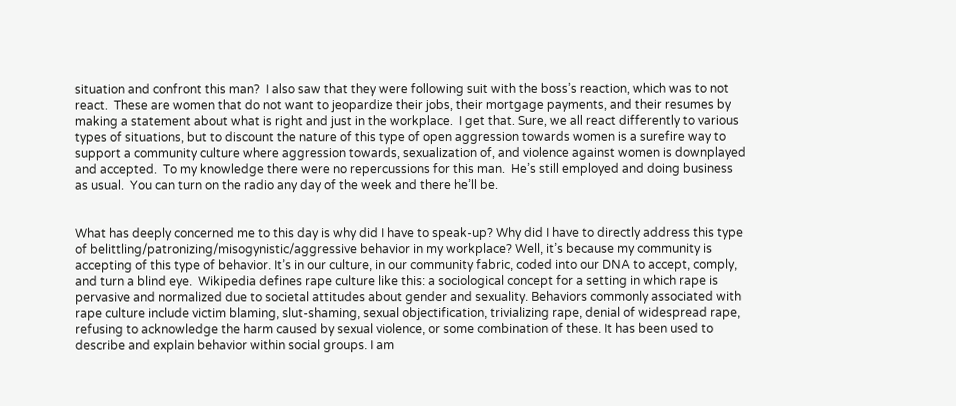situation and confront this man?  I also saw that they were following suit with the boss’s reaction, which was to not react.  These are women that do not want to jeopardize their jobs, their mortgage payments, and their resumes by making a statement about what is right and just in the workplace.  I get that. Sure, we all react differently to various types of situations, but to discount the nature of this type of open aggression towards women is a surefire way to support a community culture where aggression towards, sexualization of, and violence against women is downplayed and accepted.  To my knowledge there were no repercussions for this man.  He’s still employed and doing business as usual.  You can turn on the radio any day of the week and there he’ll be.


What has deeply concerned me to this day is why did I have to speak-up? Why did I have to directly address this type of belittling/patronizing/misogynistic/aggressive behavior in my workplace? Well, it’s because my community is accepting of this type of behavior. It’s in our culture, in our community fabric, coded into our DNA to accept, comply, and turn a blind eye.  Wikipedia defines rape culture like this: a sociological concept for a setting in which rape is pervasive and normalized due to societal attitudes about gender and sexuality. Behaviors commonly associated with rape culture include victim blaming, slut-shaming, sexual objectification, trivializing rape, denial of widespread rape, refusing to acknowledge the harm caused by sexual violence, or some combination of these. It has been used to describe and explain behavior within social groups. I am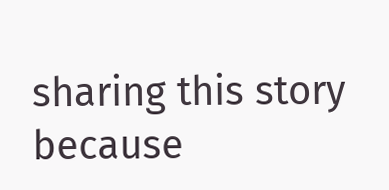sharing this story because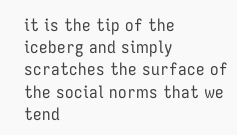it is the tip of the iceberg and simply scratches the surface of the social norms that we tend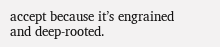accept because it’s engrained and deep-rooted.